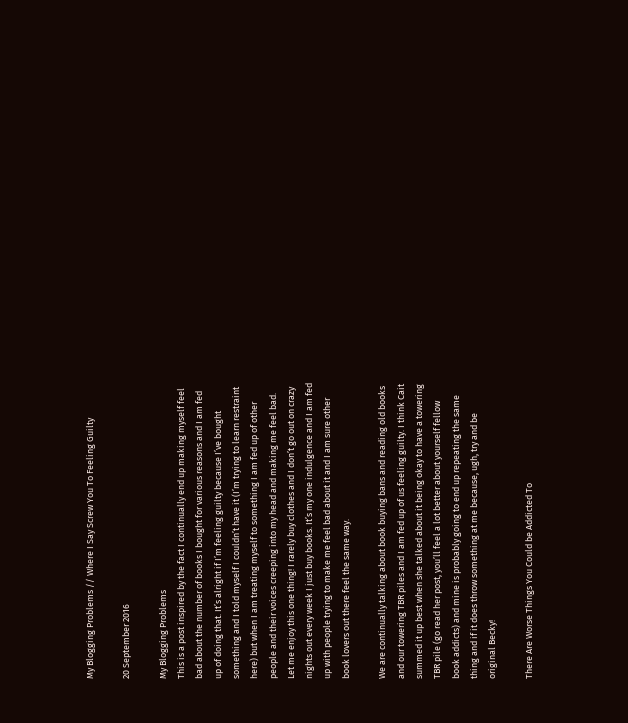My Blogging Problems // Where I Say Screw You To Feeling Guilty

20 September 2016

My Blogging Problems
This is a post inspired by the fact I continually end up making myself feel bad about the number of books I bought for various reasons and I am fed up of doing that. It’s alright if I’m feeling guilty because I’ve bought something and I told myself I couldn’t have it (I’m trying to learn restraint here) but when I am treating myself to something I am fed up of other people and their voices creeping into my head and making me feel bad. Let me enjoy this one thing! I rarely buy clothes and I don’t go out on crazy nights out every week I just buy books. It’s my one indulgence and I am fed up with people trying to make me feel bad about it and I am sure other book lovers out there feel the same way.

We are continually talking about book buying bans and reading old books and our towering TBR piles and I am fed up of us feeling guilty. I think Cait summed it up best when she talked about it being okay to have a towering TBR pile (go read her post, you’ll feel a lot better about yourself fellow book addicts) and mine is probably going to end up repeating the same thing and if it does throw something at me because, ugh, try and be original Becky!

There Are Worse Things You Could be Addicted To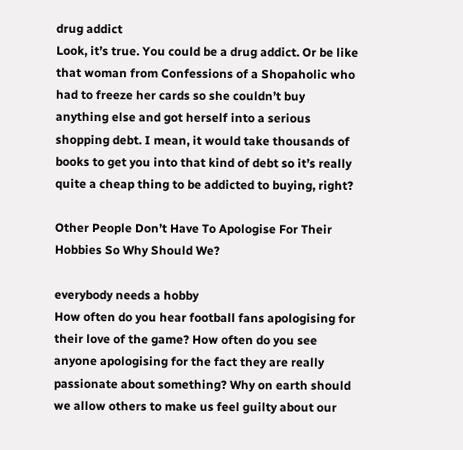drug addict
Look, it’s true. You could be a drug addict. Or be like that woman from Confessions of a Shopaholic who had to freeze her cards so she couldn’t buy anything else and got herself into a serious shopping debt. I mean, it would take thousands of books to get you into that kind of debt so it’s really quite a cheap thing to be addicted to buying, right?

Other People Don’t Have To Apologise For Their Hobbies So Why Should We?

everybody needs a hobby
How often do you hear football fans apologising for their love of the game? How often do you see anyone apologising for the fact they are really passionate about something? Why on earth should we allow others to make us feel guilty about our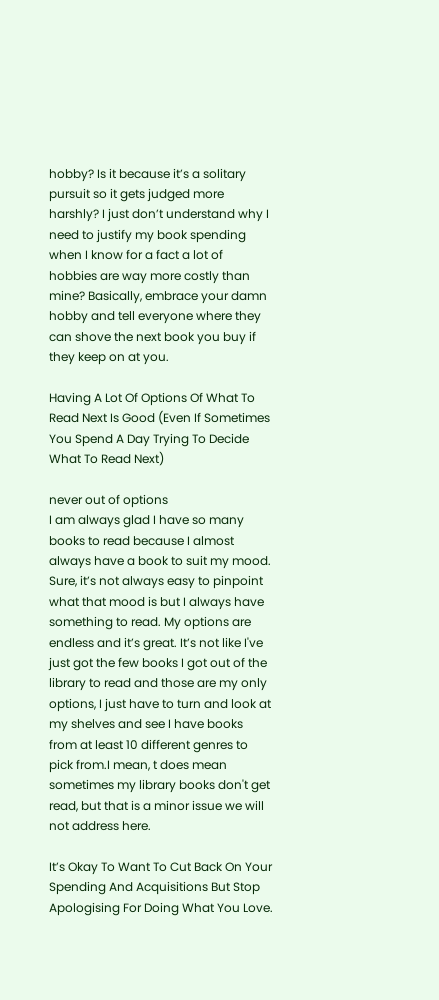hobby? Is it because it’s a solitary pursuit so it gets judged more harshly? I just don’t understand why I need to justify my book spending when I know for a fact a lot of hobbies are way more costly than mine? Basically, embrace your damn hobby and tell everyone where they can shove the next book you buy if they keep on at you.

Having A Lot Of Options Of What To Read Next Is Good (Even If Sometimes You Spend A Day Trying To Decide What To Read Next)

never out of options
I am always glad I have so many books to read because I almost always have a book to suit my mood. Sure, it’s not always easy to pinpoint what that mood is but I always have something to read. My options are endless and it’s great. It’s not like I've just got the few books I got out of the library to read and those are my only options, I just have to turn and look at my shelves and see I have books from at least 10 different genres to pick from.I mean, t does mean sometimes my library books don't get read, but that is a minor issue we will not address here.

It’s Okay To Want To Cut Back On Your Spending And Acquisitions But Stop Apologising For Doing What You Love.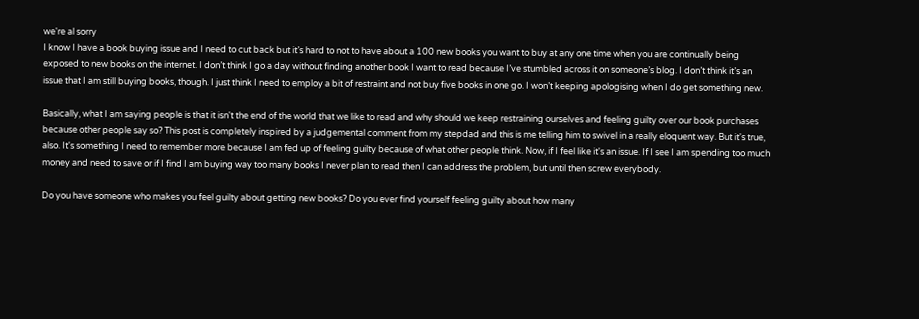we're al sorry
I know I have a book buying issue and I need to cut back but it’s hard to not to have about a 100 new books you want to buy at any one time when you are continually being exposed to new books on the internet. I don’t think I go a day without finding another book I want to read because I’ve stumbled across it on someone’s blog. I don’t think it’s an issue that I am still buying books, though. I just think I need to employ a bit of restraint and not buy five books in one go. I won’t keeping apologising when I do get something new.

Basically, what I am saying people is that it isn't the end of the world that we like to read and why should we keep restraining ourselves and feeling guilty over our book purchases because other people say so? This post is completely inspired by a judgemental comment from my stepdad and this is me telling him to swivel in a really eloquent way. But it's true, also. It's something I need to remember more because I am fed up of feeling guilty because of what other people think. Now, if I feel like it's an issue. If I see I am spending too much money and need to save or if I find I am buying way too many books I never plan to read then I can address the problem, but until then screw everybody.

Do you have someone who makes you feel guilty about getting new books? Do you ever find yourself feeling guilty about how many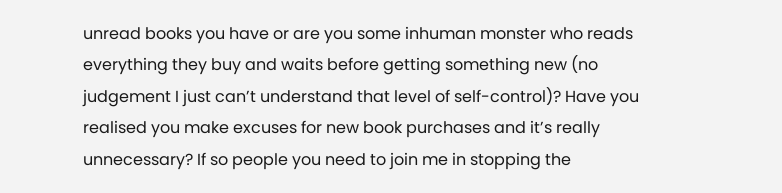unread books you have or are you some inhuman monster who reads everything they buy and waits before getting something new (no judgement I just can’t understand that level of self-control)? Have you realised you make excuses for new book purchases and it’s really unnecessary? If so people you need to join me in stopping the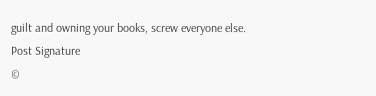guilt and owning your books, screw everyone else.
Post Signature
©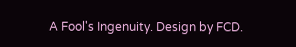A Fool's Ingenuity. Design by FCD.